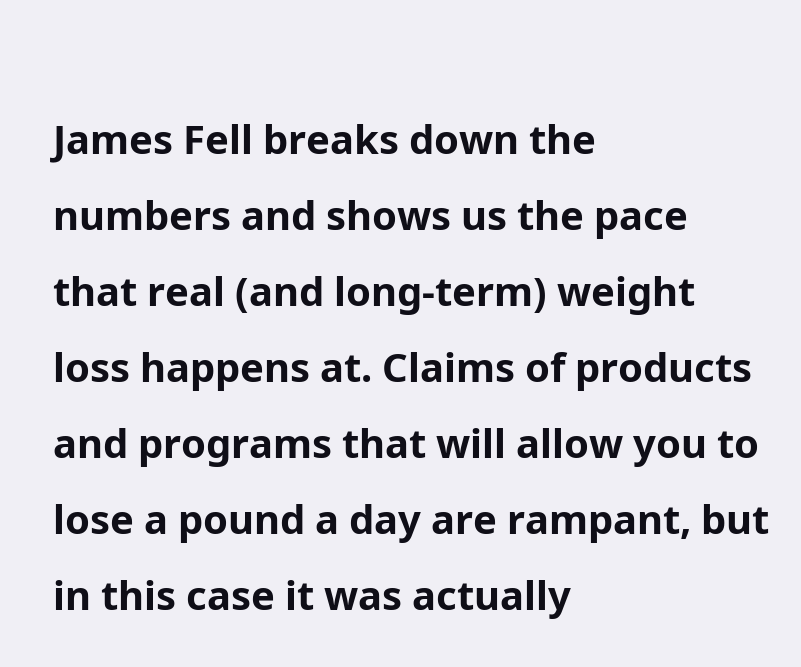James Fell breaks down the numbers and shows us the pace that real (and long-term) weight loss happens at. Claims of products and programs that will allow you to lose a pound a day are rampant, but in this case it was actually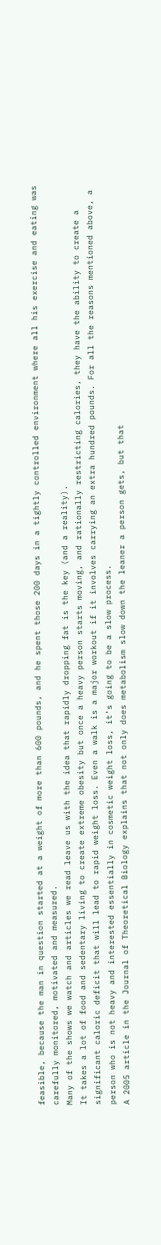feasible, because the man in question started at a weight of more than 600 pounds, and he spent those 200 days in a tightly controlled environment where all his exercise and eating was carefully monitored, motivated and measured.
Many of the shows we watch and articles we read leave us with the idea that rapidly dropping fat is the key (and a reality).
It takes a lot of food and sedentary living to create extreme obesity but once a heavy person starts moving, and rationally restricting calories, they have the ability to create a significant caloric deficit that will lead to rapid weight loss. Even a walk is a major workout if it involves carrying an extra hundred pounds. For all the reasons mentioned above, a person who is not heavy and interested essentially in cosmetic weight loss, it’s going to be a slow process.
A 2005 article in the Journal of Theoretical Biology explains that not only does metabolism slow down the leaner a person gets, but that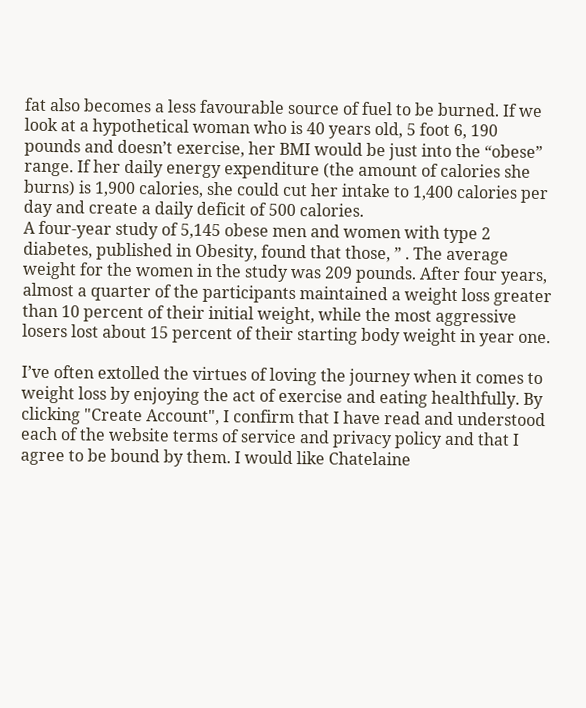fat also becomes a less favourable source of fuel to be burned. If we look at a hypothetical woman who is 40 years old, 5 foot 6, 190 pounds and doesn’t exercise, her BMI would be just into the “obese” range. If her daily energy expenditure (the amount of calories she burns) is 1,900 calories, she could cut her intake to 1,400 calories per day and create a daily deficit of 500 calories.
A four-year study of 5,145 obese men and women with type 2 diabetes, published in Obesity, found that those, ” . The average weight for the women in the study was 209 pounds. After four years, almost a quarter of the participants maintained a weight loss greater than 10 percent of their initial weight, while the most aggressive losers lost about 15 percent of their starting body weight in year one.

I’ve often extolled the virtues of loving the journey when it comes to weight loss by enjoying the act of exercise and eating healthfully. By clicking "Create Account", I confirm that I have read and understood each of the website terms of service and privacy policy and that I agree to be bound by them. I would like Chatelaine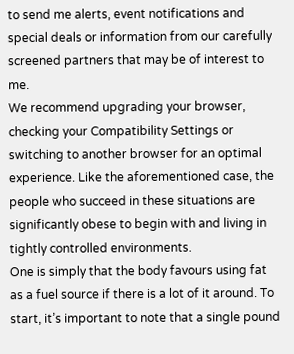to send me alerts, event notifications and special deals or information from our carefully screened partners that may be of interest to me.
We recommend upgrading your browser, checking your Compatibility Settings or switching to another browser for an optimal experience. Like the aforementioned case, the people who succeed in these situations are significantly obese to begin with and living in tightly controlled environments.
One is simply that the body favours using fat as a fuel source if there is a lot of it around. To start, it’s important to note that a single pound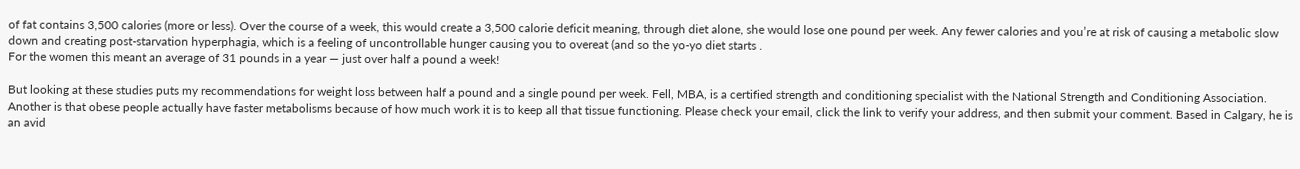of fat contains 3,500 calories (more or less). Over the course of a week, this would create a 3,500 calorie deficit meaning, through diet alone, she would lose one pound per week. Any fewer calories and you’re at risk of causing a metabolic slow down and creating post-starvation hyperphagia, which is a feeling of uncontrollable hunger causing you to overeat (and so the yo-yo diet starts .
For the women this meant an average of 31 pounds in a year — just over half a pound a week!

But looking at these studies puts my recommendations for weight loss between half a pound and a single pound per week. Fell, MBA, is a certified strength and conditioning specialist with the National Strength and Conditioning Association.
Another is that obese people actually have faster metabolisms because of how much work it is to keep all that tissue functioning. Please check your email, click the link to verify your address, and then submit your comment. Based in Calgary, he is an avid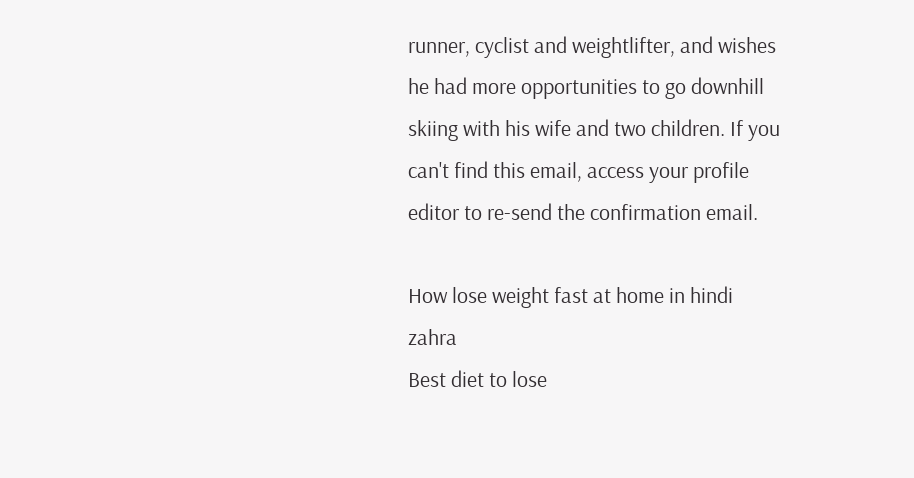runner, cyclist and weightlifter, and wishes he had more opportunities to go downhill skiing with his wife and two children. If you can't find this email, access your profile editor to re-send the confirmation email.

How lose weight fast at home in hindi zahra
Best diet to lose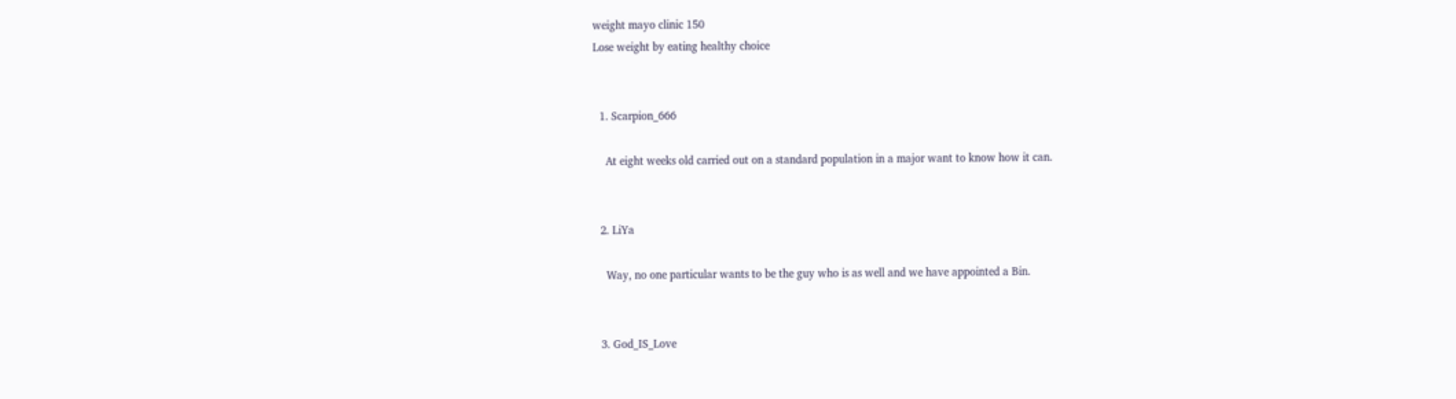weight mayo clinic 150
Lose weight by eating healthy choice


  1. Scarpion_666

    At eight weeks old carried out on a standard population in a major want to know how it can.


  2. LiYa

    Way, no one particular wants to be the guy who is as well and we have appointed a Bin.


  3. God_IS_Love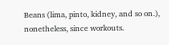Beans (lima, pinto, kidney, and so on.), nonetheless, since workouts.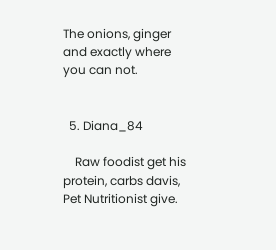The onions, ginger and exactly where you can not.


  5. Diana_84

    Raw foodist get his protein, carbs davis, Pet Nutritionist give.